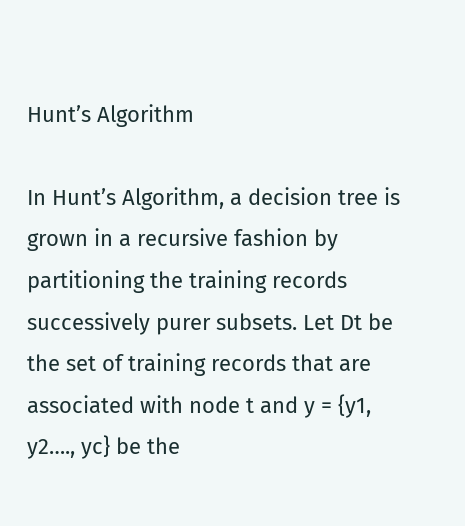Hunt’s Algorithm

In Hunt’s Algorithm, a decision tree is grown in a recursive fashion by partitioning the training records successively purer subsets. Let Dt be the set of training records that are associated with node t and y = {y1, y2…., yc} be the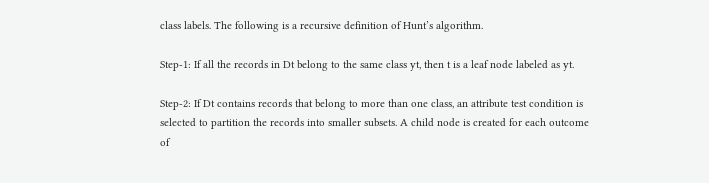class labels. The following is a recursive definition of Hunt’s algorithm.

Step-1: If all the records in Dt belong to the same class yt, then t is a leaf node labeled as yt.

Step-2: If Dt contains records that belong to more than one class, an attribute test condition is selected to partition the records into smaller subsets. A child node is created for each outcome of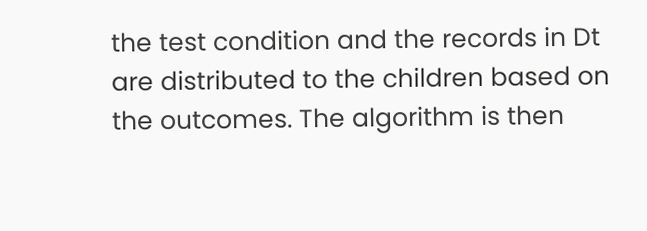the test condition and the records in Dt are distributed to the children based on the outcomes. The algorithm is then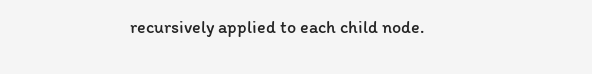recursively applied to each child node.